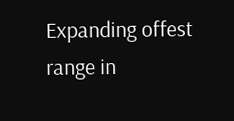Expanding offest range in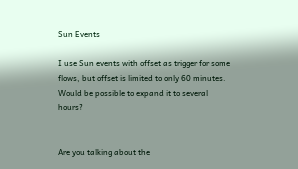Sun Events

I use Sun events with offset as trigger for some flows, but offset is limited to only 60 minutes. Would be possible to expand it to several hours?


Are you talking about the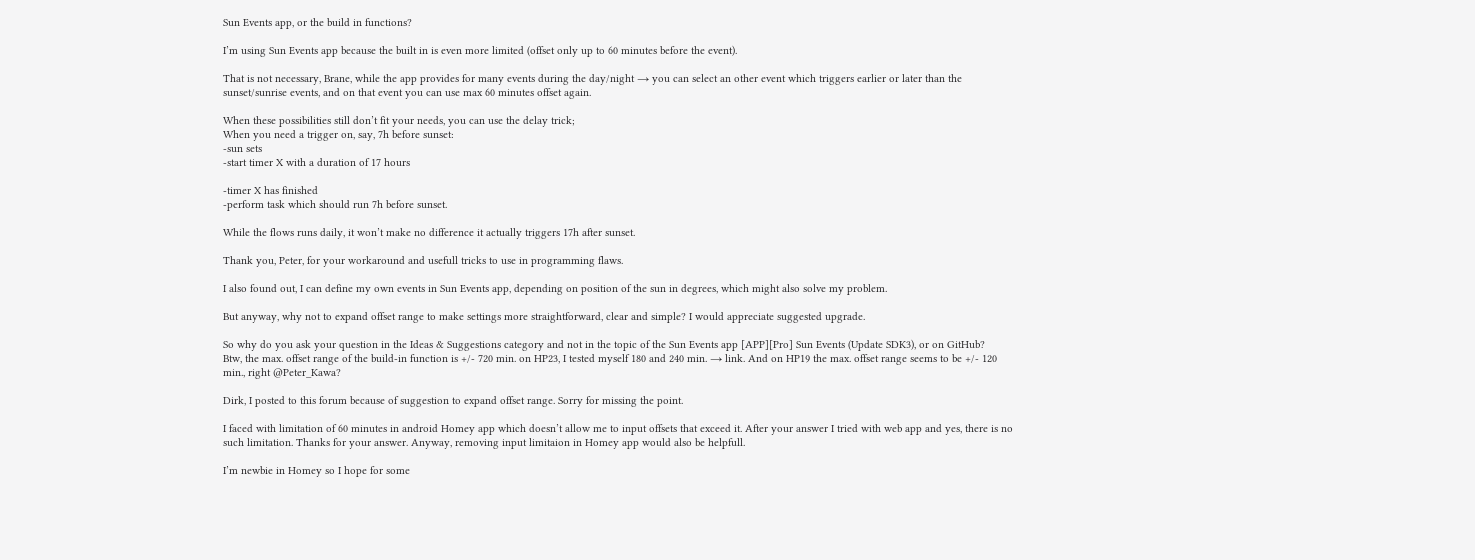Sun Events app, or the build in functions?

I’m using Sun Events app because the built in is even more limited (offset only up to 60 minutes before the event).

That is not necessary, Brane, while the app provides for many events during the day/night → you can select an other event which triggers earlier or later than the sunset/sunrise events, and on that event you can use max 60 minutes offset again.

When these possibilities still don’t fit your needs, you can use the delay trick;
When you need a trigger on, say, 7h before sunset:
-sun sets
-start timer X with a duration of 17 hours

-timer X has finished
-perform task which should run 7h before sunset.

While the flows runs daily, it won’t make no difference it actually triggers 17h after sunset.

Thank you, Peter, for your workaround and usefull tricks to use in programming flaws.

I also found out, I can define my own events in Sun Events app, depending on position of the sun in degrees, which might also solve my problem.

But anyway, why not to expand offset range to make settings more straightforward, clear and simple? I would appreciate suggested upgrade.

So why do you ask your question in the Ideas & Suggestions category and not in the topic of the Sun Events app [APP][Pro] Sun Events (Update SDK3), or on GitHub?
Btw, the max. offset range of the build-in function is +/- 720 min. on HP23, I tested myself 180 and 240 min. → link. And on HP19 the max. offset range seems to be +/- 120 min., right @Peter_Kawa?

Dirk, I posted to this forum because of suggestion to expand offset range. Sorry for missing the point.

I faced with limitation of 60 minutes in android Homey app which doesn’t allow me to input offsets that exceed it. After your answer I tried with web app and yes, there is no such limitation. Thanks for your answer. Anyway, removing input limitaion in Homey app would also be helpfull.

I’m newbie in Homey so I hope for some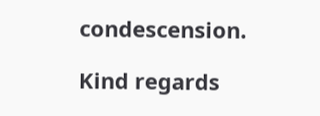condescension.

Kind regards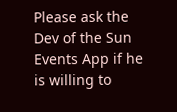Please ask the Dev of the Sun Events App if he is willing to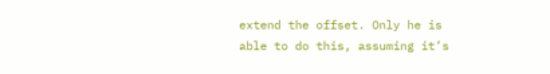extend the offset. Only he is able to do this, assuming it’s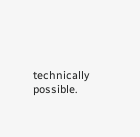technically possible.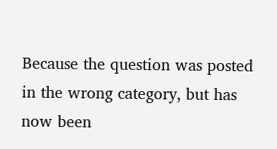Because the question was posted in the wrong category, but has now been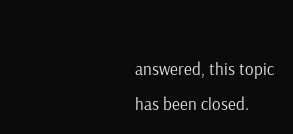answered, this topic has been closed.